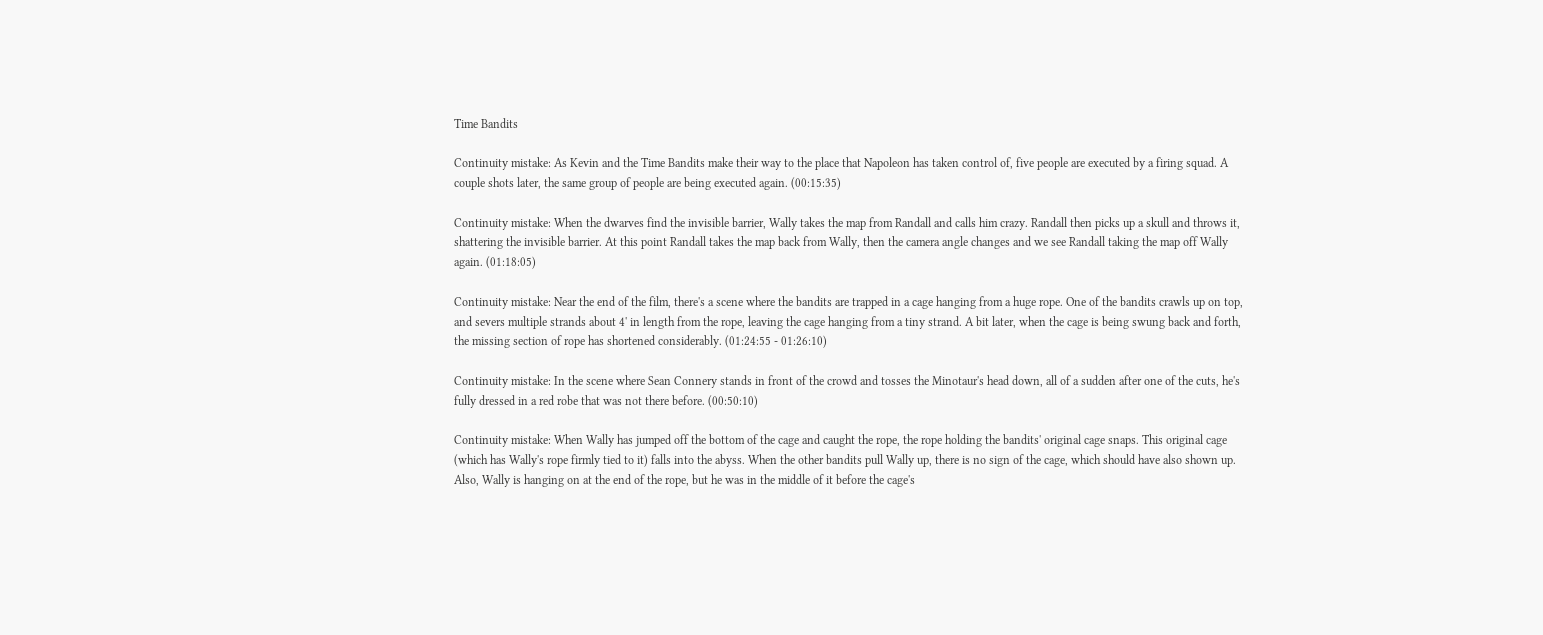Time Bandits

Continuity mistake: As Kevin and the Time Bandits make their way to the place that Napoleon has taken control of, five people are executed by a firing squad. A couple shots later, the same group of people are being executed again. (00:15:35)

Continuity mistake: When the dwarves find the invisible barrier, Wally takes the map from Randall and calls him crazy. Randall then picks up a skull and throws it, shattering the invisible barrier. At this point Randall takes the map back from Wally, then the camera angle changes and we see Randall taking the map off Wally again. (01:18:05)

Continuity mistake: Near the end of the film, there's a scene where the bandits are trapped in a cage hanging from a huge rope. One of the bandits crawls up on top, and severs multiple strands about 4' in length from the rope, leaving the cage hanging from a tiny strand. A bit later, when the cage is being swung back and forth, the missing section of rope has shortened considerably. (01:24:55 - 01:26:10)

Continuity mistake: In the scene where Sean Connery stands in front of the crowd and tosses the Minotaur's head down, all of a sudden after one of the cuts, he's fully dressed in a red robe that was not there before. (00:50:10)

Continuity mistake: When Wally has jumped off the bottom of the cage and caught the rope, the rope holding the bandits' original cage snaps. This original cage (which has Wally's rope firmly tied to it) falls into the abyss. When the other bandits pull Wally up, there is no sign of the cage, which should have also shown up. Also, Wally is hanging on at the end of the rope, but he was in the middle of it before the cage's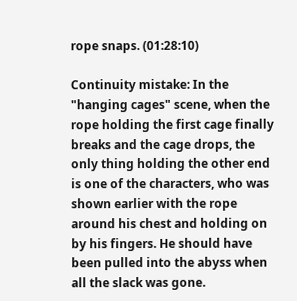rope snaps. (01:28:10)

Continuity mistake: In the "hanging cages" scene, when the rope holding the first cage finally breaks and the cage drops, the only thing holding the other end is one of the characters, who was shown earlier with the rope around his chest and holding on by his fingers. He should have been pulled into the abyss when all the slack was gone.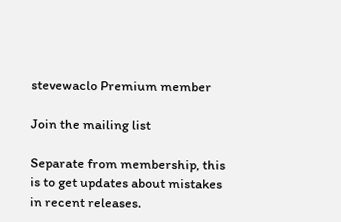stevewaclo Premium member

Join the mailing list

Separate from membership, this is to get updates about mistakes in recent releases.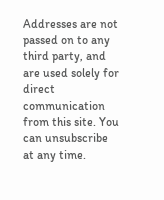Addresses are not passed on to any third party, and are used solely for direct communication from this site. You can unsubscribe at any time.